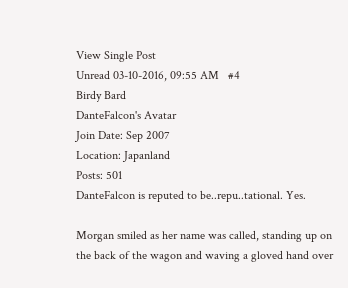View Single Post
Unread 03-10-2016, 09:55 AM   #4
Birdy Bard
DanteFalcon's Avatar
Join Date: Sep 2007
Location: Japanland
Posts: 501
DanteFalcon is reputed to be..repu..tational. Yes.

Morgan smiled as her name was called, standing up on the back of the wagon and waving a gloved hand over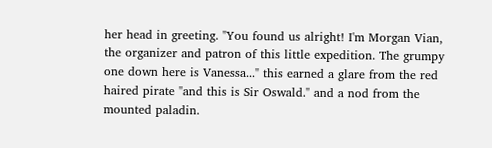her head in greeting. "You found us alright! I'm Morgan Vian, the organizer and patron of this little expedition. The grumpy one down here is Vanessa..." this earned a glare from the red haired pirate "and this is Sir Oswald." and a nod from the mounted paladin.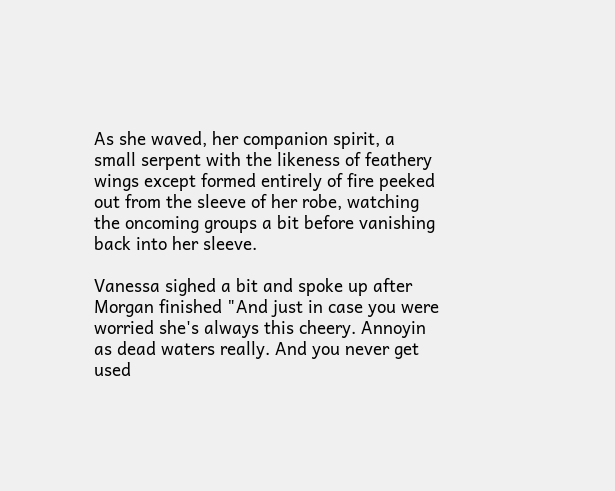As she waved, her companion spirit, a small serpent with the likeness of feathery wings except formed entirely of fire peeked out from the sleeve of her robe, watching the oncoming groups a bit before vanishing back into her sleeve.

Vanessa sighed a bit and spoke up after Morgan finished "And just in case you were worried she's always this cheery. Annoyin as dead waters really. And you never get used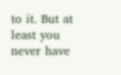to it. But at least you never have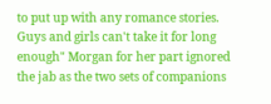to put up with any romance stories. Guys and girls can't take it for long enough" Morgan for her part ignored the jab as the two sets of companions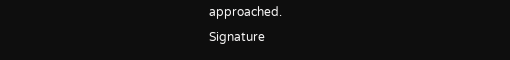approached.
Signature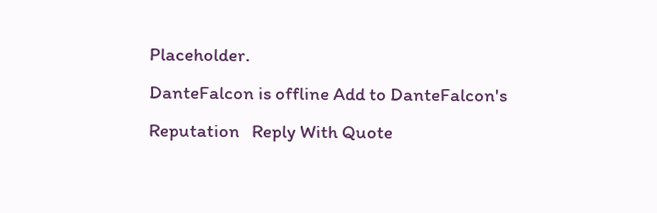Placeholder.
DanteFalcon is offline Add to DanteFalcon's Reputation   Reply With Quote